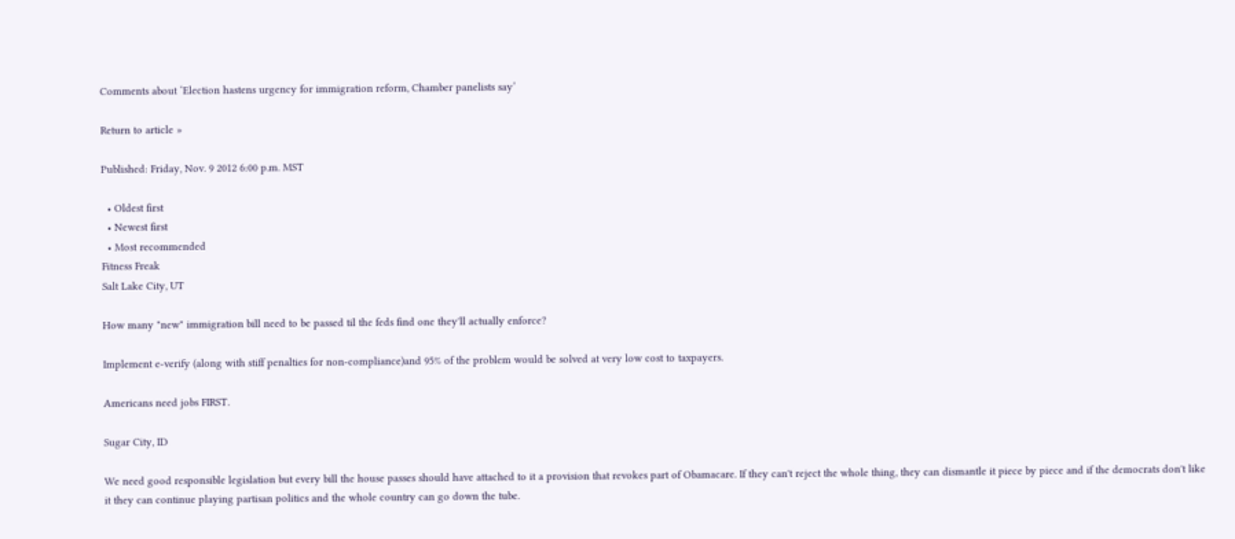Comments about ‘Election hastens urgency for immigration reform, Chamber panelists say’

Return to article »

Published: Friday, Nov. 9 2012 6:00 p.m. MST

  • Oldest first
  • Newest first
  • Most recommended
Fitness Freak
Salt Lake City, UT

How many "new" immigration bill need to be passed til the feds find one they'll actually enforce?

Implement e-verify (along with stiff penalties for non-compliance)and 95% of the problem would be solved at very low cost to taxpayers.

Americans need jobs FIRST.

Sugar City, ID

We need good responsible legislation but every bill the house passes should have attached to it a provision that revokes part of Obamacare. If they can't reject the whole thing, they can dismantle it piece by piece and if the democrats don't like it they can continue playing partisan politics and the whole country can go down the tube.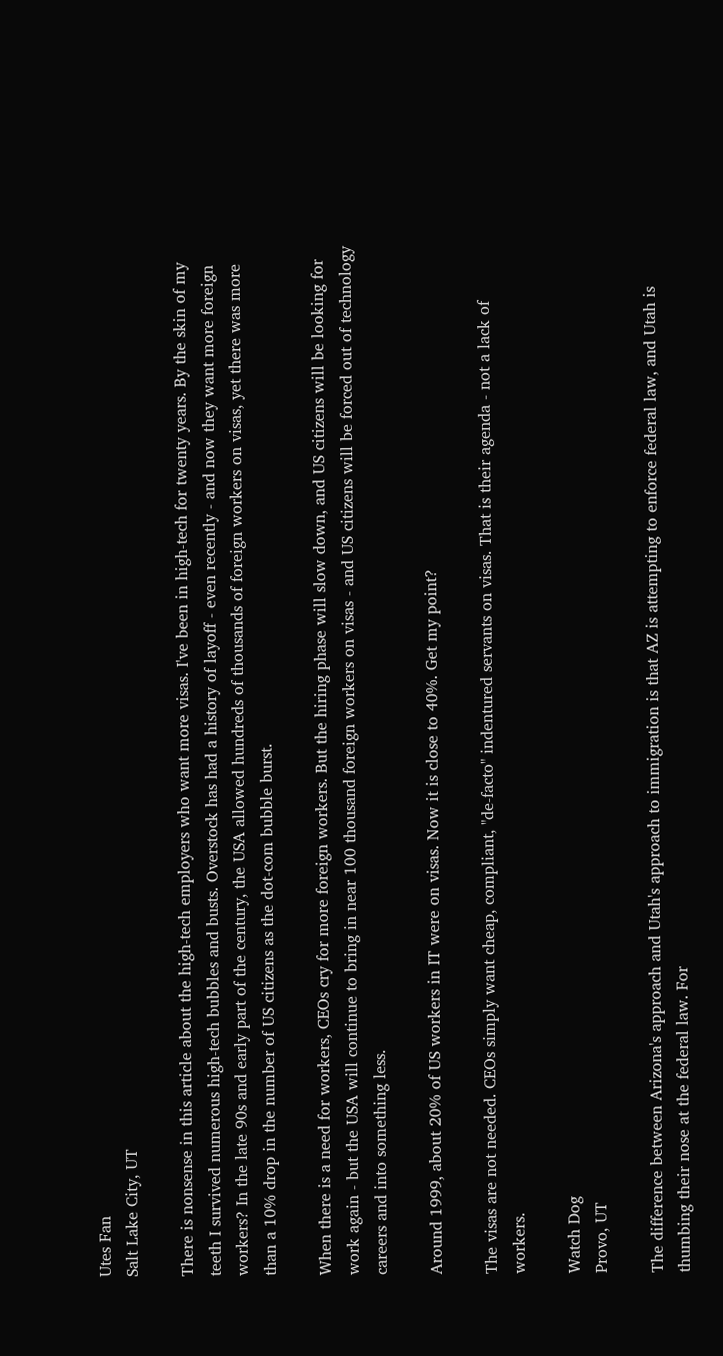Utes Fan
Salt Lake City, UT

There is nonsense in this article about the high-tech employers who want more visas. I've been in high-tech for twenty years. By the skin of my teeth I survived numerous high-tech bubbles and busts. Overstock has had a history of layoff - even recently - and now they want more foreign workers? In the late 90s and early part of the century, the USA allowed hundreds of thousands of foreign workers on visas, yet there was more than a 10% drop in the number of US citizens as the dot-com bubble burst.

When there is a need for workers, CEOs cry for more foreign workers. But the hiring phase will slow down, and US citizens will be looking for work again - but the USA will continue to bring in near 100 thousand foreign workers on visas - and US citizens will be forced out of technology careers and into something less.

Around 1999, about 20% of US workers in IT were on visas. Now it is close to 40%. Get my point?

The visas are not needed. CEOs simply want cheap, compliant, "de-facto" indentured servants on visas. That is their agenda - not a lack of workers.

Watch Dog
Provo, UT

The difference between Arizona's approach and Utah's approach to immigration is that AZ is attempting to enforce federal law, and Utah is thumbing their nose at the federal law. For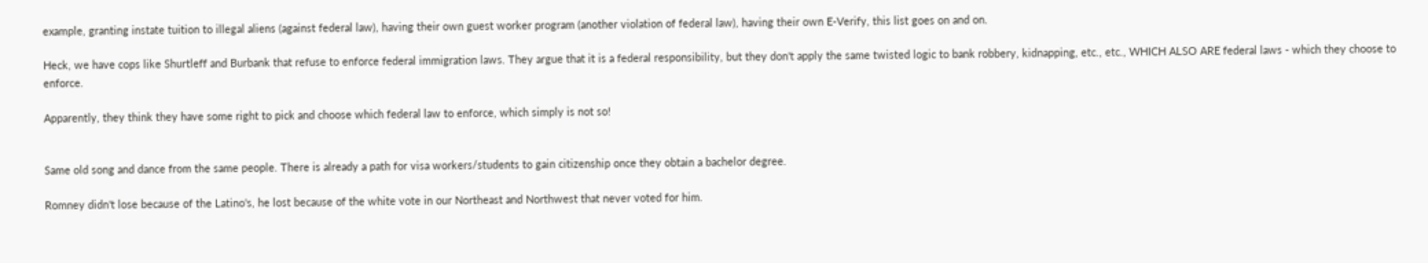example, granting instate tuition to illegal aliens (against federal law), having their own guest worker program (another violation of federal law), having their own E-Verify, this list goes on and on.

Heck, we have cops like Shurtleff and Burbank that refuse to enforce federal immigration laws. They argue that it is a federal responsibility, but they don't apply the same twisted logic to bank robbery, kidnapping, etc., etc., WHICH ALSO ARE federal laws - which they choose to enforce.

Apparently, they think they have some right to pick and choose which federal law to enforce, which simply is not so!


Same old song and dance from the same people. There is already a path for visa workers/students to gain citizenship once they obtain a bachelor degree.

Romney didn't lose because of the Latino's, he lost because of the white vote in our Northeast and Northwest that never voted for him.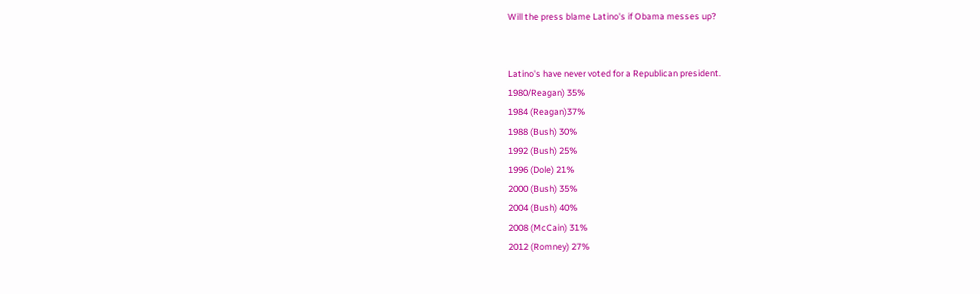Will the press blame Latino's if Obama messes up?


Latino's have never voted for a Republican president.
1980/Reagan) 35%
1984 (Reagan)37%
1988 (Bush) 30%
1992 (Bush) 25%
1996 (Dole) 21%
2000 (Bush) 35%
2004 (Bush) 40%
2008 (McCain) 31%
2012 (Romney) 27%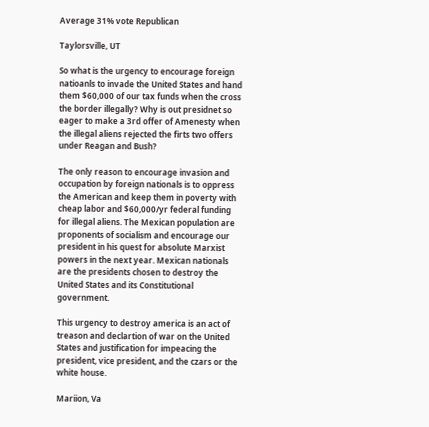Average 31% vote Republican

Taylorsville, UT

So what is the urgency to encourage foreign natioanls to invade the United States and hand them $60,000 of our tax funds when the cross the border illegally? Why is out presidnet so eager to make a 3rd offer of Amenesty when the illegal aliens rejected the firts two offers under Reagan and Bush?

The only reason to encourage invasion and occupation by foreign nationals is to oppress the American and keep them in poverty with cheap labor and $60,000/yr federal funding for illegal aliens. The Mexican population are proponents of socialism and encourage our president in his quest for absolute Marxist powers in the next year. Mexican nationals are the presidents chosen to destroy the United States and its Constitutional government.

This urgency to destroy america is an act of treason and declartion of war on the United States and justification for impeacing the president, vice president, and the czars or the white house.

Mariion, Va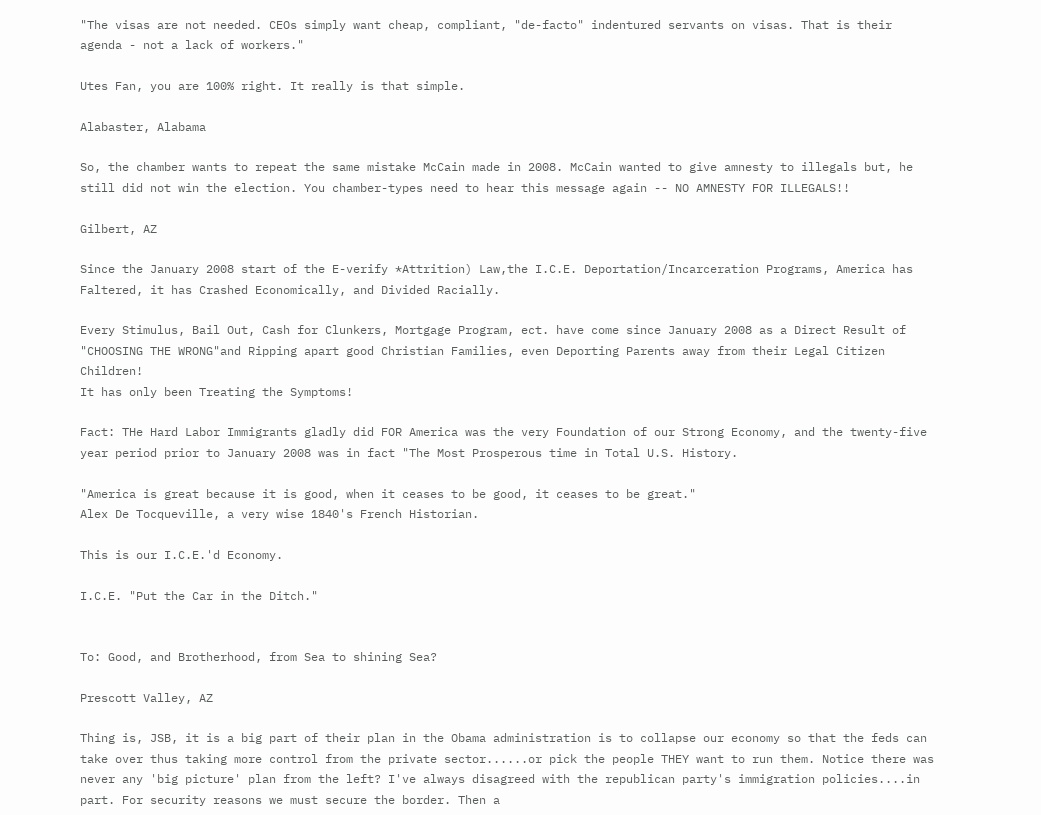"The visas are not needed. CEOs simply want cheap, compliant, "de-facto" indentured servants on visas. That is their agenda - not a lack of workers."

Utes Fan, you are 100% right. It really is that simple.

Alabaster, Alabama

So, the chamber wants to repeat the same mistake McCain made in 2008. McCain wanted to give amnesty to illegals but, he still did not win the election. You chamber-types need to hear this message again -- NO AMNESTY FOR ILLEGALS!!

Gilbert, AZ

Since the January 2008 start of the E-verify *Attrition) Law,the I.C.E. Deportation/Incarceration Programs, America has Faltered, it has Crashed Economically, and Divided Racially.

Every Stimulus, Bail Out, Cash for Clunkers, Mortgage Program, ect. have come since January 2008 as a Direct Result of "CHOOSING THE WRONG"and Ripping apart good Christian Families, even Deporting Parents away from their Legal Citizen Children!
It has only been Treating the Symptoms!

Fact: THe Hard Labor Immigrants gladly did FOR America was the very Foundation of our Strong Economy, and the twenty-five year period prior to January 2008 was in fact "The Most Prosperous time in Total U.S. History.

"America is great because it is good, when it ceases to be good, it ceases to be great."
Alex De Tocqueville, a very wise 1840's French Historian.

This is our I.C.E.'d Economy.

I.C.E. "Put the Car in the Ditch."


To: Good, and Brotherhood, from Sea to shining Sea?

Prescott Valley, AZ

Thing is, JSB, it is a big part of their plan in the Obama administration is to collapse our economy so that the feds can take over thus taking more control from the private sector......or pick the people THEY want to run them. Notice there was never any 'big picture' plan from the left? I've always disagreed with the republican party's immigration policies....in part. For security reasons we must secure the border. Then a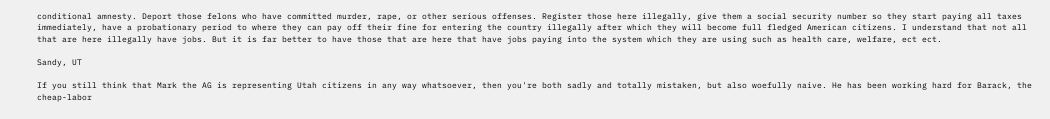conditional amnesty. Deport those felons who have committed murder, rape, or other serious offenses. Register those here illegally, give them a social security number so they start paying all taxes immediately, have a probationary period to where they can pay off their fine for entering the country illegally after which they will become full fledged American citizens. I understand that not all that are here illegally have jobs. But it is far better to have those that are here that have jobs paying into the system which they are using such as health care, welfare, ect ect.

Sandy, UT

If you still think that Mark the AG is representing Utah citizens in any way whatsoever, then you're both sadly and totally mistaken, but also woefully naive. He has been working hard for Barack, the cheap-labor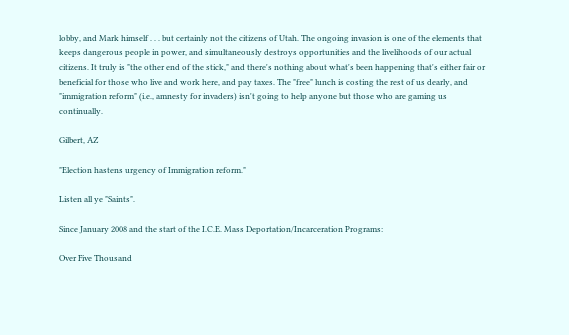lobby, and Mark himself . . . but certainly not the citizens of Utah. The ongoing invasion is one of the elements that keeps dangerous people in power, and simultaneously destroys opportunities and the livelihoods of our actual citizens. It truly is "the other end of the stick," and there's nothing about what's been happening that's either fair or beneficial for those who live and work here, and pay taxes. The "free" lunch is costing the rest of us dearly, and "immigration reform" (i.e., amnesty for invaders) isn't going to help anyone but those who are gaming us continually.

Gilbert, AZ

"Election hastens urgency of Immigration reform."

Listen all ye "Saints".

Since January 2008 and the start of the I.C.E. Mass Deportation/Incarceration Programs:

Over Five Thousand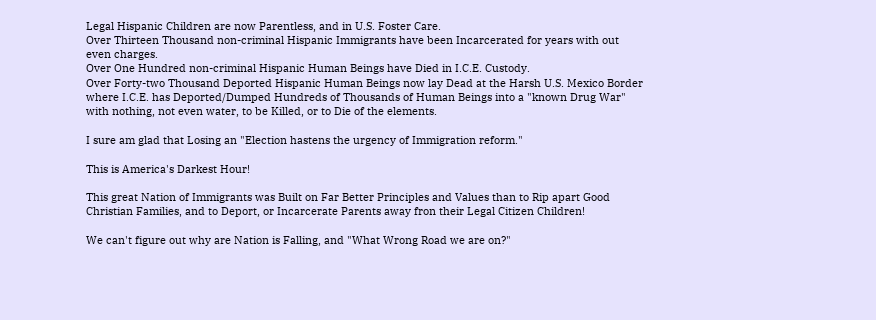Legal Hispanic Children are now Parentless, and in U.S. Foster Care.
Over Thirteen Thousand non-criminal Hispanic Immigrants have been Incarcerated for years with out even charges.
Over One Hundred non-criminal Hispanic Human Beings have Died in I.C.E. Custody.
Over Forty-two Thousand Deported Hispanic Human Beings now lay Dead at the Harsh U.S. Mexico Border where I.C.E. has Deported/Dumped Hundreds of Thousands of Human Beings into a "known Drug War" with nothing, not even water, to be Killed, or to Die of the elements.

I sure am glad that Losing an "Election hastens the urgency of Immigration reform."

This is America's Darkest Hour!

This great Nation of Immigrants was Built on Far Better Principles and Values than to Rip apart Good Christian Families, and to Deport, or Incarcerate Parents away fron their Legal Citizen Children!

We can't figure out why are Nation is Falling, and "What Wrong Road we are on?"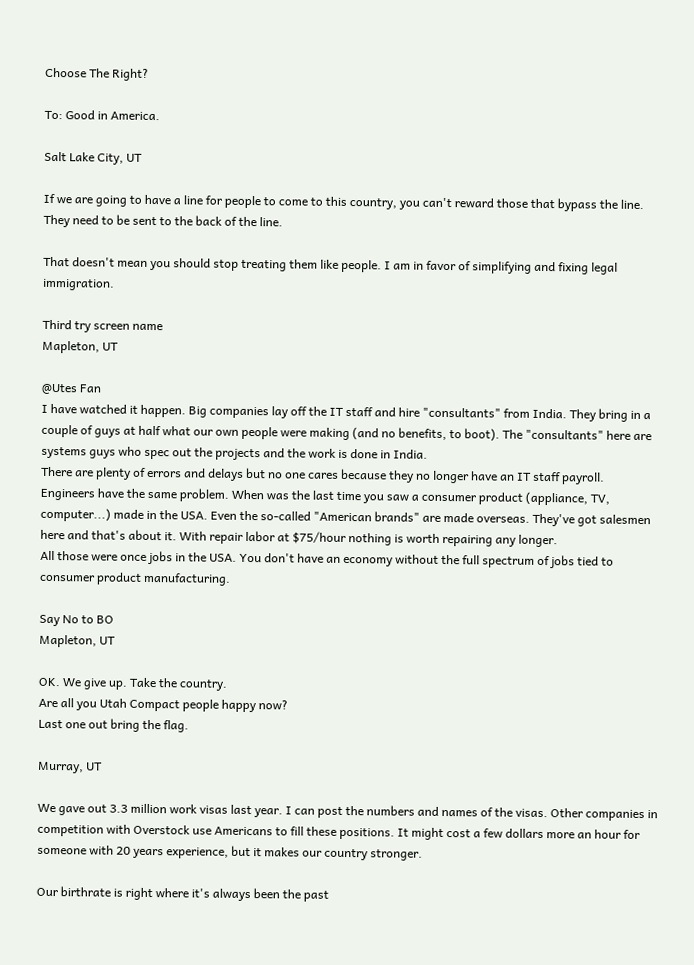Choose The Right?

To: Good in America.

Salt Lake City, UT

If we are going to have a line for people to come to this country, you can't reward those that bypass the line. They need to be sent to the back of the line.

That doesn't mean you should stop treating them like people. I am in favor of simplifying and fixing legal immigration.

Third try screen name
Mapleton, UT

@Utes Fan
I have watched it happen. Big companies lay off the IT staff and hire "consultants" from India. They bring in a couple of guys at half what our own people were making (and no benefits, to boot). The "consultants" here are systems guys who spec out the projects and the work is done in India.
There are plenty of errors and delays but no one cares because they no longer have an IT staff payroll.
Engineers have the same problem. When was the last time you saw a consumer product (appliance, TV, computer...) made in the USA. Even the so-called "American brands" are made overseas. They've got salesmen here and that's about it. With repair labor at $75/hour nothing is worth repairing any longer.
All those were once jobs in the USA. You don't have an economy without the full spectrum of jobs tied to consumer product manufacturing.

Say No to BO
Mapleton, UT

OK. We give up. Take the country.
Are all you Utah Compact people happy now?
Last one out bring the flag.

Murray, UT

We gave out 3.3 million work visas last year. I can post the numbers and names of the visas. Other companies in competition with Overstock use Americans to fill these positions. It might cost a few dollars more an hour for someone with 20 years experience, but it makes our country stronger.

Our birthrate is right where it's always been the past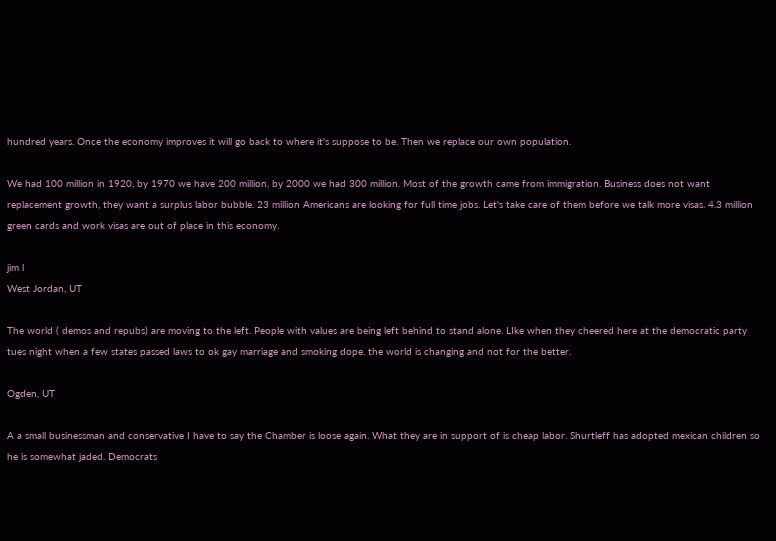hundred years. Once the economy improves it will go back to where it's suppose to be. Then we replace our own population.

We had 100 million in 1920, by 1970 we have 200 million, by 2000 we had 300 million. Most of the growth came from immigration. Business does not want replacement growth, they want a surplus labor bubble. 23 million Americans are looking for full time jobs. Let's take care of them before we talk more visas. 4.3 million green cards and work visas are out of place in this economy.

jim l
West Jordan, UT

The world ( demos and repubs) are moving to the left. People with values are being left behind to stand alone. LIke when they cheered here at the democratic party tues night when a few states passed laws to ok gay marriage and smoking dope. the world is changing and not for the better.

Ogden, UT

A a small businessman and conservative I have to say the Chamber is loose again. What they are in support of is cheap labor. Shurtleff has adopted mexican children so he is somewhat jaded. Democrats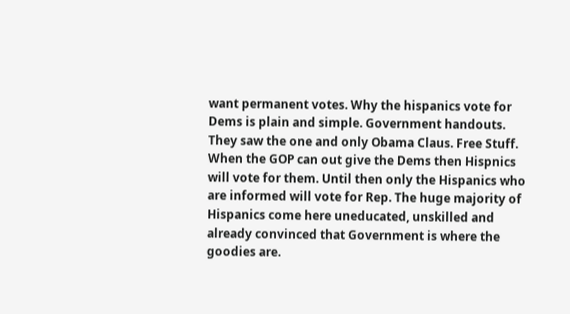want permanent votes. Why the hispanics vote for Dems is plain and simple. Government handouts. They saw the one and only Obama Claus. Free Stuff. When the GOP can out give the Dems then Hispnics will vote for them. Until then only the Hispanics who are informed will vote for Rep. The huge majority of Hispanics come here uneducated, unskilled and already convinced that Government is where the goodies are.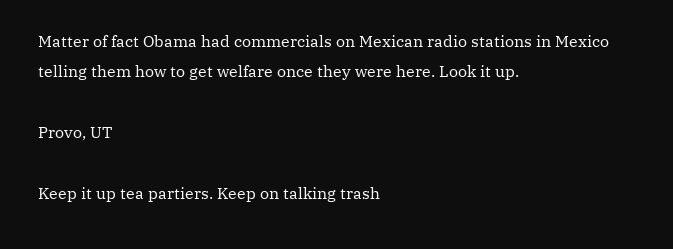Matter of fact Obama had commercials on Mexican radio stations in Mexico telling them how to get welfare once they were here. Look it up.

Provo, UT

Keep it up tea partiers. Keep on talking trash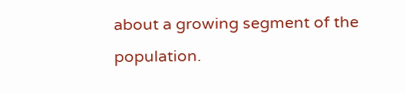about a growing segment of the population.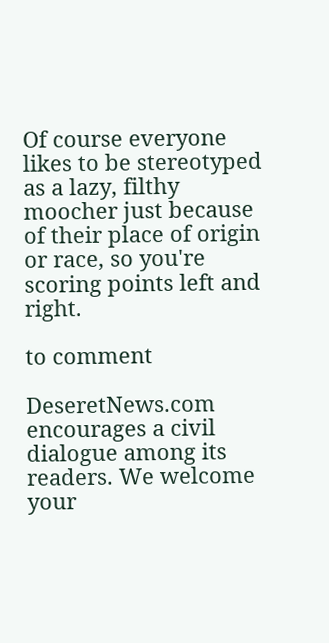Of course everyone likes to be stereotyped as a lazy, filthy moocher just because of their place of origin or race, so you're scoring points left and right.

to comment

DeseretNews.com encourages a civil dialogue among its readers. We welcome your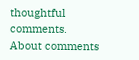thoughtful comments.
About comments